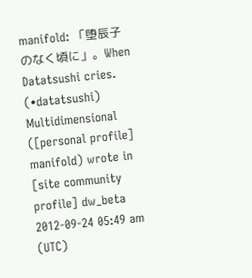manifold: 「堕辰子のなく頃に」。When Datatsushi cries. (•datatsushi)
Multidimensional ([personal profile] manifold) wrote in [site community profile] dw_beta 2012-09-24 05:49 am (UTC)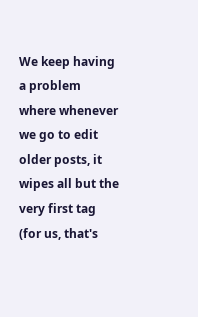We keep having a problem where whenever we go to edit older posts, it wipes all but the very first tag (for us, that's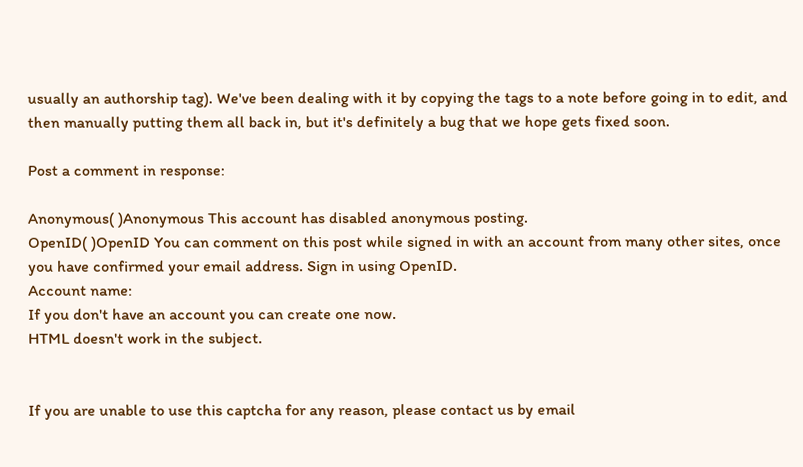usually an authorship tag). We've been dealing with it by copying the tags to a note before going in to edit, and then manually putting them all back in, but it's definitely a bug that we hope gets fixed soon.

Post a comment in response:

Anonymous( )Anonymous This account has disabled anonymous posting.
OpenID( )OpenID You can comment on this post while signed in with an account from many other sites, once you have confirmed your email address. Sign in using OpenID.
Account name:
If you don't have an account you can create one now.
HTML doesn't work in the subject.


If you are unable to use this captcha for any reason, please contact us by email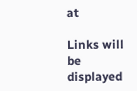at

Links will be displayed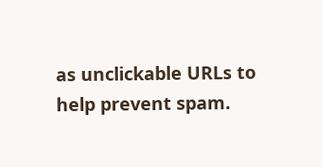as unclickable URLs to help prevent spam.